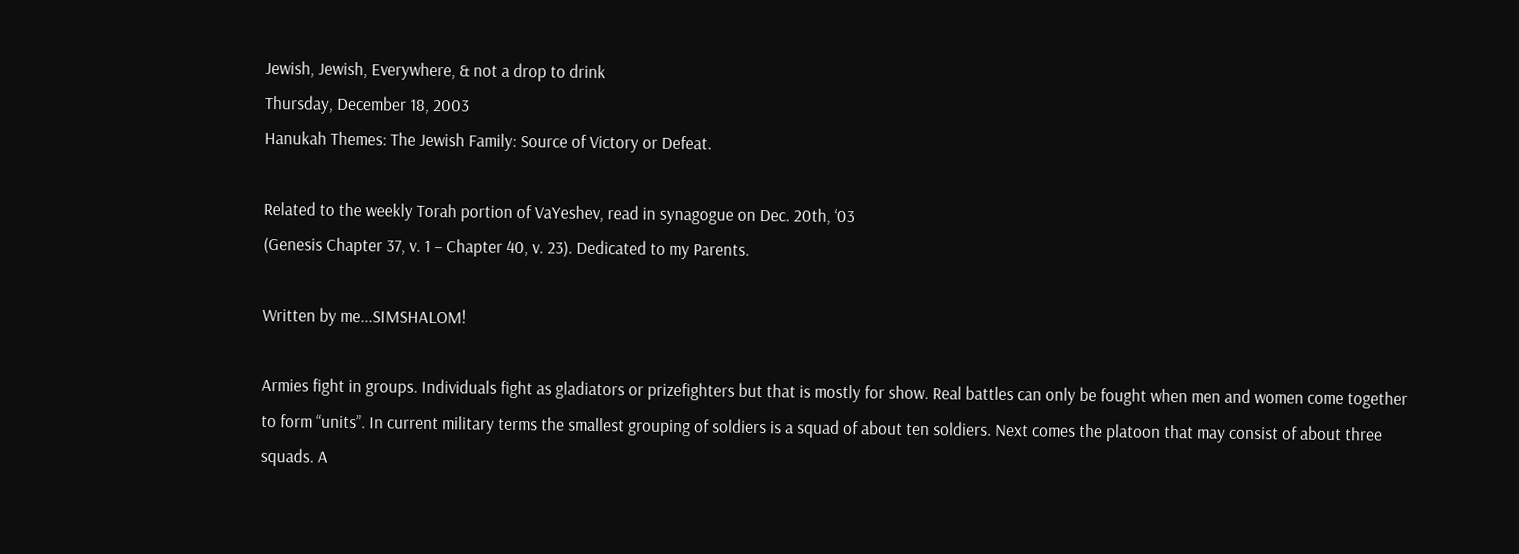Jewish, Jewish, Everywhere, & not a drop to drink
Thursday, December 18, 2003
Hanukah Themes: The Jewish Family: Source of Victory or Defeat.

Related to the weekly Torah portion of VaYeshev, read in synagogue on Dec. 20th, ‘03
(Genesis Chapter 37, v. 1 – Chapter 40, v. 23). Dedicated to my Parents.

Written by me...SIMSHALOM!

Armies fight in groups. Individuals fight as gladiators or prizefighters but that is mostly for show. Real battles can only be fought when men and women come together to form “units”. In current military terms the smallest grouping of soldiers is a squad of about ten soldiers. Next comes the platoon that may consist of about three squads. A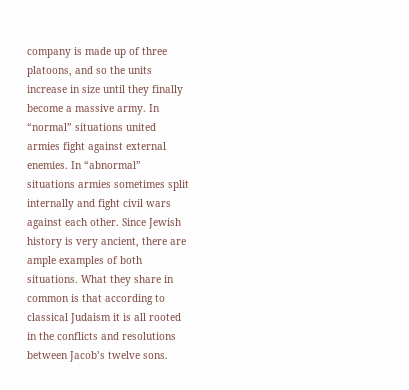company is made up of three platoons, and so the units increase in size until they finally become a massive army. In “normal” situations united armies fight against external enemies. In “abnormal” situations armies sometimes split internally and fight civil wars against each other. Since Jewish history is very ancient, there are ample examples of both situations. What they share in common is that according to classical Judaism it is all rooted in the conflicts and resolutions between Jacob’s twelve sons.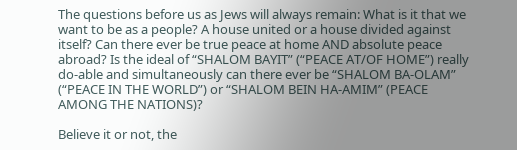The questions before us as Jews will always remain: What is it that we want to be as a people? A house united or a house divided against itself? Can there ever be true peace at home AND absolute peace abroad? Is the ideal of “SHALOM BAYIT” (“PEACE AT/OF HOME”) really do-able and simultaneously can there ever be “SHALOM BA-OLAM” (“PEACE IN THE WORLD”) or “SHALOM BEIN HA-AMIM” (PEACE AMONG THE NATIONS)?

Believe it or not, the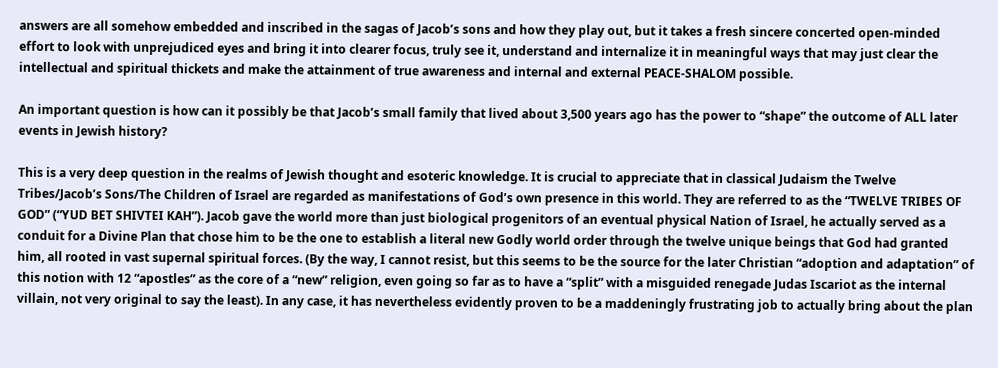answers are all somehow embedded and inscribed in the sagas of Jacob’s sons and how they play out, but it takes a fresh sincere concerted open-minded effort to look with unprejudiced eyes and bring it into clearer focus, truly see it, understand and internalize it in meaningful ways that may just clear the intellectual and spiritual thickets and make the attainment of true awareness and internal and external PEACE-SHALOM possible.

An important question is how can it possibly be that Jacob’s small family that lived about 3,500 years ago has the power to “shape” the outcome of ALL later events in Jewish history?

This is a very deep question in the realms of Jewish thought and esoteric knowledge. It is crucial to appreciate that in classical Judaism the Twelve Tribes/Jacob’s Sons/The Children of Israel are regarded as manifestations of God’s own presence in this world. They are referred to as the “TWELVE TRIBES OF GOD” (“YUD BET SHIVTEI KAH”). Jacob gave the world more than just biological progenitors of an eventual physical Nation of Israel, he actually served as a conduit for a Divine Plan that chose him to be the one to establish a literal new Godly world order through the twelve unique beings that God had granted him, all rooted in vast supernal spiritual forces. (By the way, I cannot resist, but this seems to be the source for the later Christian “adoption and adaptation” of this notion with 12 “apostles” as the core of a “new” religion, even going so far as to have a “split” with a misguided renegade Judas Iscariot as the internal villain, not very original to say the least). In any case, it has nevertheless evidently proven to be a maddeningly frustrating job to actually bring about the plan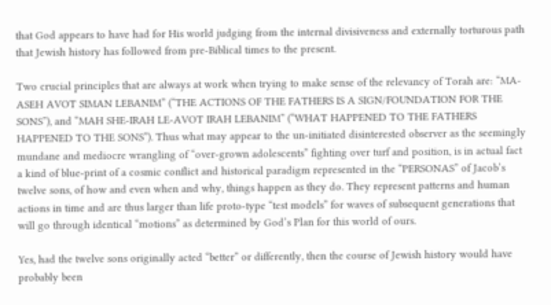that God appears to have had for His world judging from the internal divisiveness and externally torturous path that Jewish history has followed from pre-Biblical times to the present.

Two crucial principles that are always at work when trying to make sense of the relevancy of Torah are: “MA-ASEH AVOT SIMAN LEBANIM” (“THE ACTIONS OF THE FATHERS IS A SIGN/FOUNDATION FOR THE SONS”), and “MAH SHE-IRAH LE-AVOT IRAH LEBANIM” (“WHAT HAPPENED TO THE FATHERS HAPPENED TO THE SONS”). Thus what may appear to the un-initiated disinterested observer as the seemingly mundane and mediocre wrangling of “over-grown adolescents” fighting over turf and position, is in actual fact a kind of blue-print of a cosmic conflict and historical paradigm represented in the “PERSONAS” of Jacob’s twelve sons, of how and even when and why, things happen as they do. They represent patterns and human actions in time and are thus larger than life proto-type “test models” for waves of subsequent generations that will go through identical “motions” as determined by God’s Plan for this world of ours.

Yes, had the twelve sons originally acted “better” or differently, then the course of Jewish history would have probably been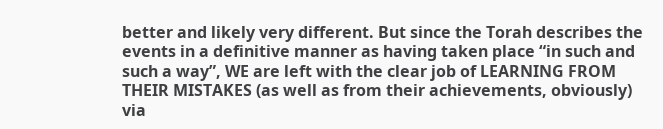better and likely very different. But since the Torah describes the events in a definitive manner as having taken place “in such and such a way”, WE are left with the clear job of LEARNING FROM THEIR MISTAKES (as well as from their achievements, obviously) via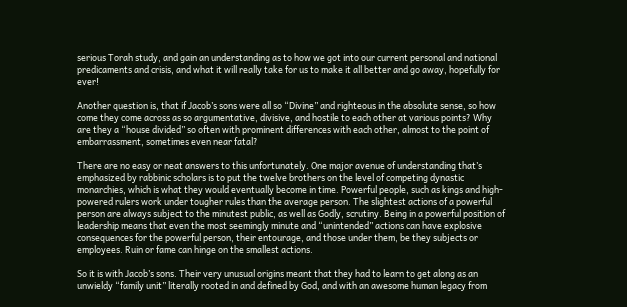serious Torah study, and gain an understanding as to how we got into our current personal and national predicaments and crisis, and what it will really take for us to make it all better and go away, hopefully for ever!

Another question is, that if Jacob’s sons were all so “Divine” and righteous in the absolute sense, so how come they come across as so argumentative, divisive, and hostile to each other at various points? Why are they a “house divided” so often with prominent differences with each other, almost to the point of embarrassment, sometimes even near fatal?

There are no easy or neat answers to this unfortunately. One major avenue of understanding that’s emphasized by rabbinic scholars is to put the twelve brothers on the level of competing dynastic monarchies, which is what they would eventually become in time. Powerful people, such as kings and high-powered rulers work under tougher rules than the average person. The slightest actions of a powerful person are always subject to the minutest public, as well as Godly, scrutiny. Being in a powerful position of leadership means that even the most seemingly minute and “unintended” actions can have explosive consequences for the powerful person, their entourage, and those under them, be they subjects or employees. Ruin or fame can hinge on the smallest actions.

So it is with Jacob’s sons. Their very unusual origins meant that they had to learn to get along as an unwieldy “family unit” literally rooted in and defined by God, and with an awesome human legacy from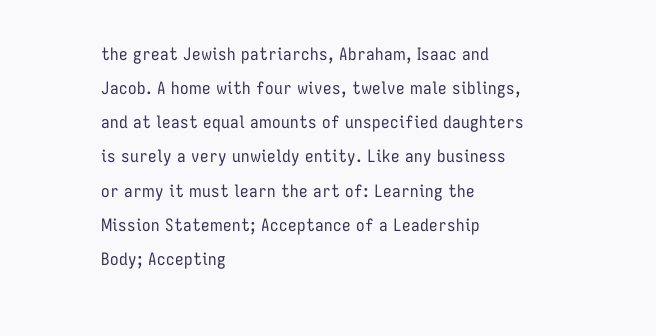the great Jewish patriarchs, Abraham, Isaac and Jacob. A home with four wives, twelve male siblings, and at least equal amounts of unspecified daughters is surely a very unwieldy entity. Like any business or army it must learn the art of: Learning the Mission Statement; Acceptance of a Leadership Body; Accepting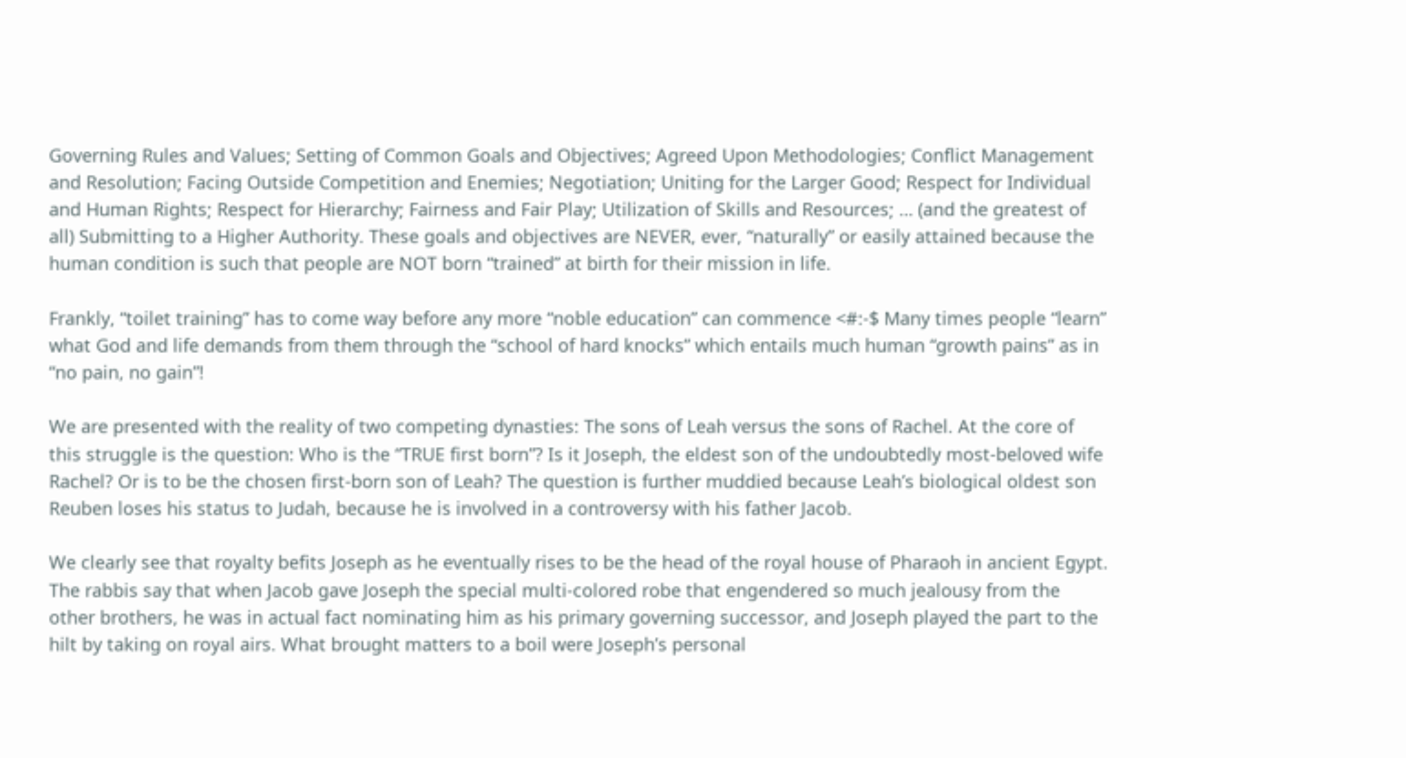Governing Rules and Values; Setting of Common Goals and Objectives; Agreed Upon Methodologies; Conflict Management and Resolution; Facing Outside Competition and Enemies; Negotiation; Uniting for the Larger Good; Respect for Individual and Human Rights; Respect for Hierarchy; Fairness and Fair Play; Utilization of Skills and Resources; … (and the greatest of all) Submitting to a Higher Authority. These goals and objectives are NEVER, ever, “naturally” or easily attained because the human condition is such that people are NOT born “trained” at birth for their mission in life.

Frankly, “toilet training” has to come way before any more “noble education” can commence <#:-$ Many times people “learn” what God and life demands from them through the “school of hard knocks” which entails much human “growth pains” as in “no pain, no gain”!

We are presented with the reality of two competing dynasties: The sons of Leah versus the sons of Rachel. At the core of this struggle is the question: Who is the “TRUE first born”? Is it Joseph, the eldest son of the undoubtedly most-beloved wife Rachel? Or is to be the chosen first-born son of Leah? The question is further muddied because Leah’s biological oldest son Reuben loses his status to Judah, because he is involved in a controversy with his father Jacob.

We clearly see that royalty befits Joseph as he eventually rises to be the head of the royal house of Pharaoh in ancient Egypt. The rabbis say that when Jacob gave Joseph the special multi-colored robe that engendered so much jealousy from the other brothers, he was in actual fact nominating him as his primary governing successor, and Joseph played the part to the hilt by taking on royal airs. What brought matters to a boil were Joseph’s personal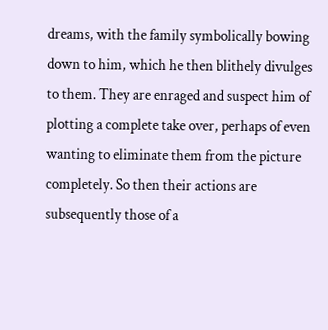dreams, with the family symbolically bowing down to him, which he then blithely divulges to them. They are enraged and suspect him of plotting a complete take over, perhaps of even wanting to eliminate them from the picture completely. So then their actions are subsequently those of a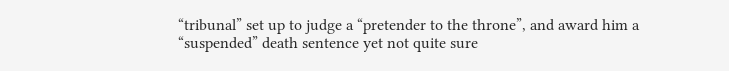“tribunal” set up to judge a “pretender to the throne”, and award him a “suspended” death sentence yet not quite sure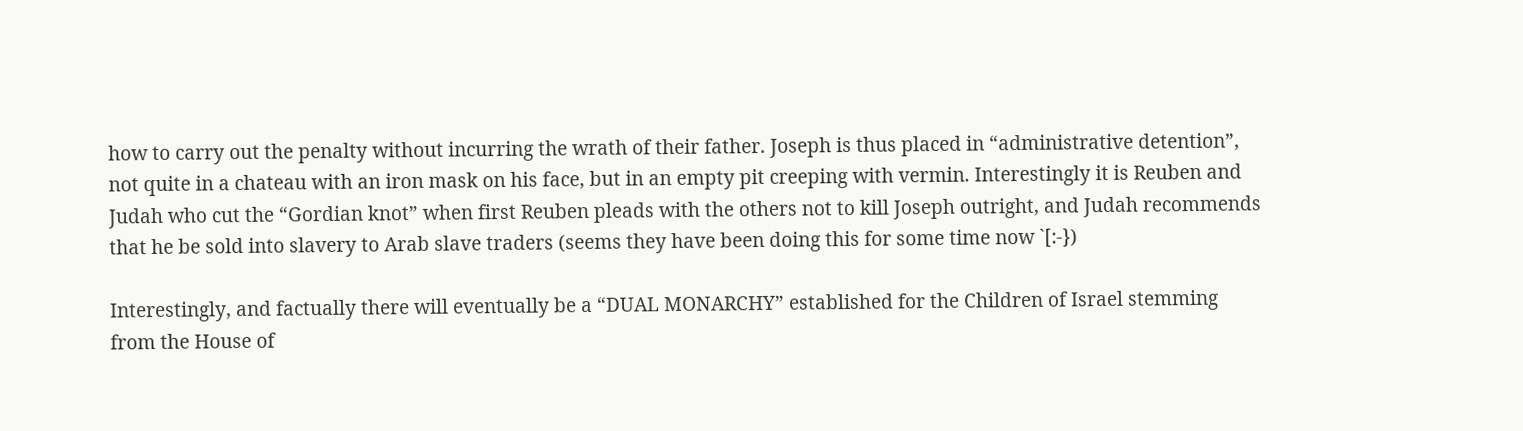how to carry out the penalty without incurring the wrath of their father. Joseph is thus placed in “administrative detention”, not quite in a chateau with an iron mask on his face, but in an empty pit creeping with vermin. Interestingly it is Reuben and Judah who cut the “Gordian knot” when first Reuben pleads with the others not to kill Joseph outright, and Judah recommends that he be sold into slavery to Arab slave traders (seems they have been doing this for some time now `[:-})

Interestingly, and factually there will eventually be a “DUAL MONARCHY” established for the Children of Israel stemming from the House of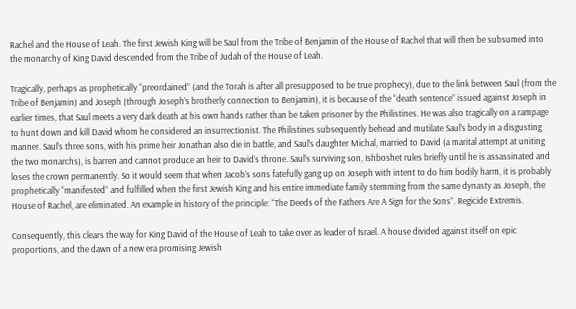Rachel and the House of Leah. The first Jewish King will be Saul from the Tribe of Benjamin of the House of Rachel that will then be subsumed into the monarchy of King David descended from the Tribe of Judah of the House of Leah.

Tragically, perhaps as prophetically “preordained” (and the Torah is after all presupposed to be true prophecy), due to the link between Saul (from the Tribe of Benjamin) and Joseph (through Joseph’s brotherly connection to Benjamin), it is because of the “death sentence” issued against Joseph in earlier times, that Saul meets a very dark death at his own hands rather than be taken prisoner by the Philistines. He was also tragically on a rampage to hunt down and kill David whom he considered an insurrectionist. The Philistines subsequently behead and mutilate Saul’s body in a disgusting manner. Saul’s three sons, with his prime heir Jonathan also die in battle, and Saul’s daughter Michal, married to David (a marital attempt at uniting the two monarchs), is barren and cannot produce an heir to David’s throne. Saul’s surviving son, Ishboshet rules briefly until he is assassinated and loses the crown permanently. So it would seem that when Jacob’s sons fatefully gang up on Joseph with intent to do him bodily harm, it is probably prophetically “manifested” and fulfilled when the first Jewish King and his entire immediate family stemming from the same dynasty as Joseph, the House of Rachel, are eliminated. An example in history of the principle: “The Deeds of the Fathers Are A Sign for the Sons”. Regicide Extremis.

Consequently, this clears the way for King David of the House of Leah to take over as leader of Israel. A house divided against itself on epic proportions, and the dawn of a new era promising Jewish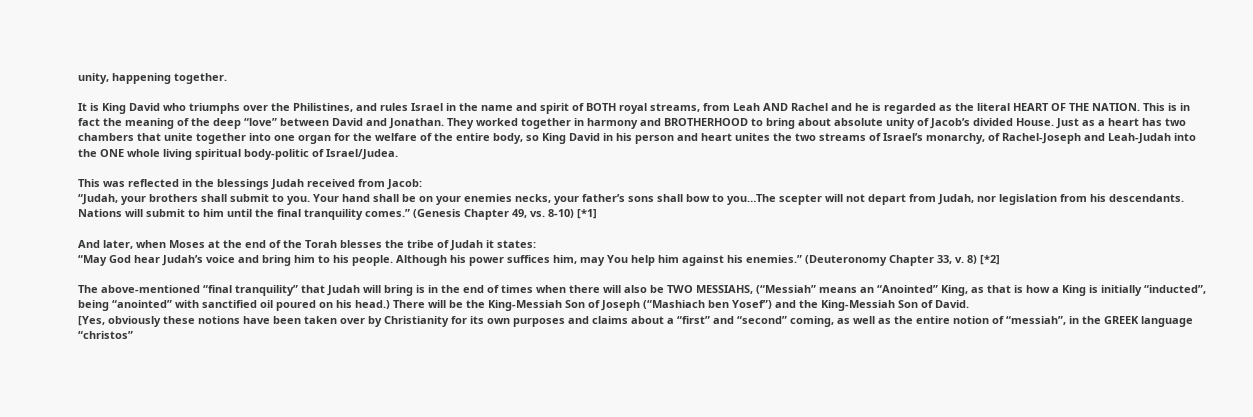unity, happening together.

It is King David who triumphs over the Philistines, and rules Israel in the name and spirit of BOTH royal streams, from Leah AND Rachel and he is regarded as the literal HEART OF THE NATION. This is in fact the meaning of the deep “love” between David and Jonathan. They worked together in harmony and BROTHERHOOD to bring about absolute unity of Jacob’s divided House. Just as a heart has two chambers that unite together into one organ for the welfare of the entire body, so King David in his person and heart unites the two streams of Israel’s monarchy, of Rachel-Joseph and Leah-Judah into the ONE whole living spiritual body-politic of Israel/Judea.

This was reflected in the blessings Judah received from Jacob:
“Judah, your brothers shall submit to you. Your hand shall be on your enemies necks, your father’s sons shall bow to you…The scepter will not depart from Judah, nor legislation from his descendants. Nations will submit to him until the final tranquility comes.” (Genesis Chapter 49, vs. 8-10) [*1]

And later, when Moses at the end of the Torah blesses the tribe of Judah it states:
“May God hear Judah’s voice and bring him to his people. Although his power suffices him, may You help him against his enemies.” (Deuteronomy Chapter 33, v. 8) [*2]

The above-mentioned “final tranquility” that Judah will bring is in the end of times when there will also be TWO MESSIAHS, (“Messiah” means an “Anointed” King, as that is how a King is initially “inducted”, being “anointed” with sanctified oil poured on his head.) There will be the King-Messiah Son of Joseph (“Mashiach ben Yosef”) and the King-Messiah Son of David.
[Yes, obviously these notions have been taken over by Christianity for its own purposes and claims about a “first” and “second” coming, as well as the entire notion of “messiah”, in the GREEK language “christos”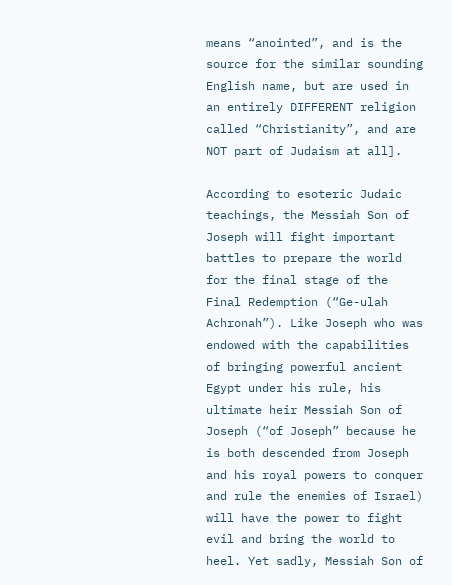means “anointed”, and is the source for the similar sounding English name, but are used in an entirely DIFFERENT religion called “Christianity”, and are NOT part of Judaism at all].

According to esoteric Judaic teachings, the Messiah Son of Joseph will fight important battles to prepare the world for the final stage of the Final Redemption (“Ge-ulah Achronah”). Like Joseph who was endowed with the capabilities of bringing powerful ancient Egypt under his rule, his ultimate heir Messiah Son of Joseph (“of Joseph” because he is both descended from Joseph and his royal powers to conquer and rule the enemies of Israel) will have the power to fight evil and bring the world to heel. Yet sadly, Messiah Son of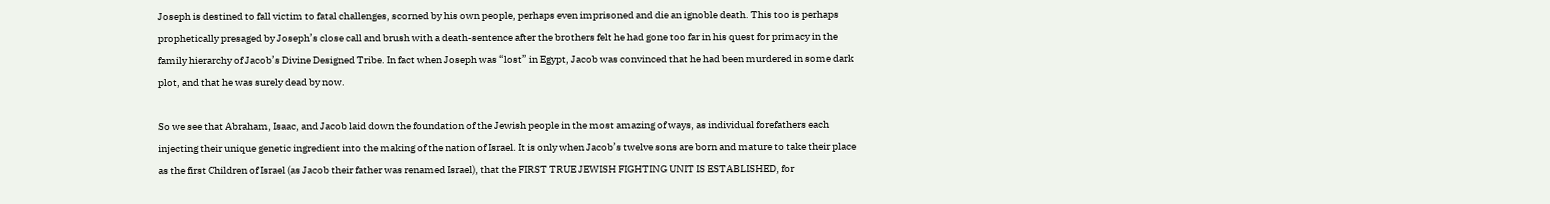Joseph is destined to fall victim to fatal challenges, scorned by his own people, perhaps even imprisoned and die an ignoble death. This too is perhaps prophetically presaged by Joseph’s close call and brush with a death-sentence after the brothers felt he had gone too far in his quest for primacy in the family hierarchy of Jacob’s Divine Designed Tribe. In fact when Joseph was “lost” in Egypt, Jacob was convinced that he had been murdered in some dark plot, and that he was surely dead by now.

So we see that Abraham, Isaac, and Jacob laid down the foundation of the Jewish people in the most amazing of ways, as individual forefathers each injecting their unique genetic ingredient into the making of the nation of Israel. It is only when Jacob’s twelve sons are born and mature to take their place as the first Children of Israel (as Jacob their father was renamed Israel), that the FIRST TRUE JEWISH FIGHTING UNIT IS ESTABLISHED, for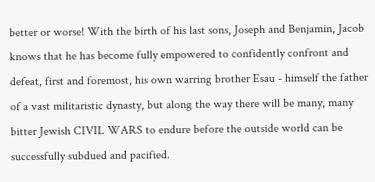better or worse! With the birth of his last sons, Joseph and Benjamin, Jacob knows that he has become fully empowered to confidently confront and defeat, first and foremost, his own warring brother Esau - himself the father of a vast militaristic dynasty, but along the way there will be many, many bitter Jewish CIVIL WARS to endure before the outside world can be successfully subdued and pacified.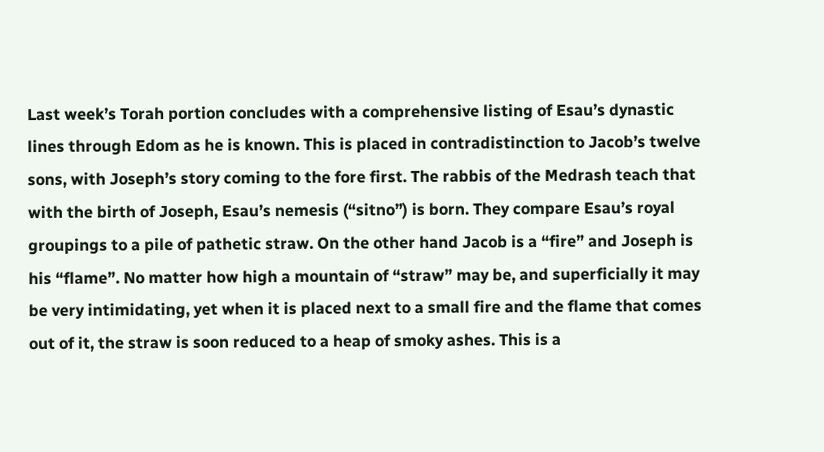Last week’s Torah portion concludes with a comprehensive listing of Esau’s dynastic lines through Edom as he is known. This is placed in contradistinction to Jacob’s twelve sons, with Joseph’s story coming to the fore first. The rabbis of the Medrash teach that with the birth of Joseph, Esau’s nemesis (“sitno”) is born. They compare Esau’s royal groupings to a pile of pathetic straw. On the other hand Jacob is a “fire” and Joseph is his “flame”. No matter how high a mountain of “straw” may be, and superficially it may be very intimidating, yet when it is placed next to a small fire and the flame that comes out of it, the straw is soon reduced to a heap of smoky ashes. This is a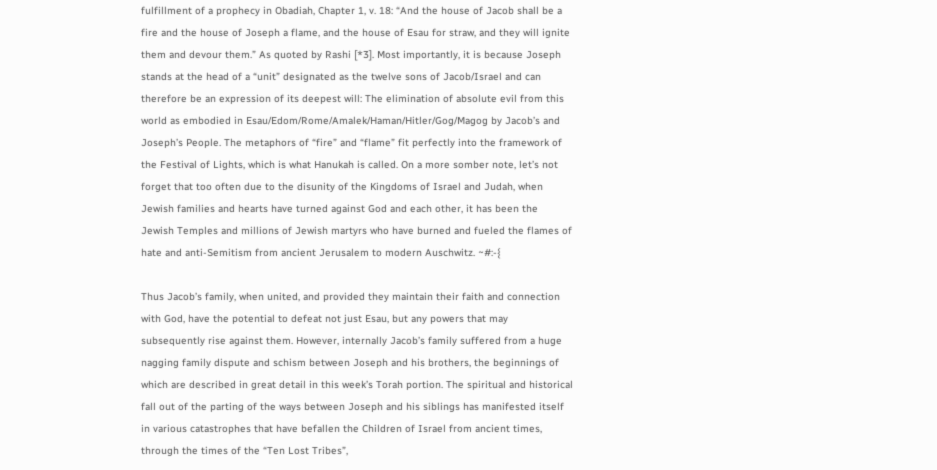fulfillment of a prophecy in Obadiah, Chapter 1, v. 18: “And the house of Jacob shall be a fire and the house of Joseph a flame, and the house of Esau for straw, and they will ignite them and devour them.” As quoted by Rashi [*3]. Most importantly, it is because Joseph stands at the head of a “unit” designated as the twelve sons of Jacob/Israel and can therefore be an expression of its deepest will: The elimination of absolute evil from this world as embodied in Esau/Edom/Rome/Amalek/Haman/Hitler/Gog/Magog by Jacob’s and Joseph’s People. The metaphors of “fire” and “flame” fit perfectly into the framework of the Festival of Lights, which is what Hanukah is called. On a more somber note, let’s not forget that too often due to the disunity of the Kingdoms of Israel and Judah, when Jewish families and hearts have turned against God and each other, it has been the Jewish Temples and millions of Jewish martyrs who have burned and fueled the flames of hate and anti-Semitism from ancient Jerusalem to modern Auschwitz. ~#:-{

Thus Jacob’s family, when united, and provided they maintain their faith and connection with God, have the potential to defeat not just Esau, but any powers that may subsequently rise against them. However, internally Jacob’s family suffered from a huge nagging family dispute and schism between Joseph and his brothers, the beginnings of which are described in great detail in this week’s Torah portion. The spiritual and historical fall out of the parting of the ways between Joseph and his siblings has manifested itself in various catastrophes that have befallen the Children of Israel from ancient times, through the times of the “Ten Lost Tribes”,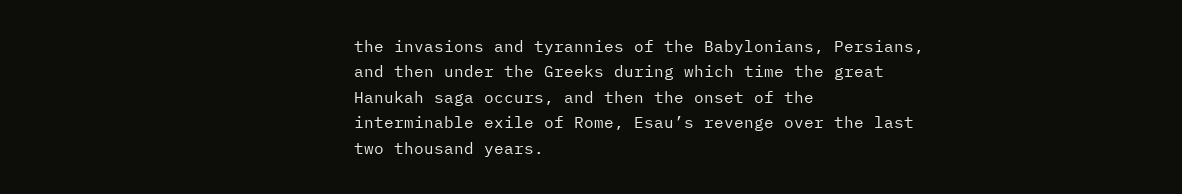the invasions and tyrannies of the Babylonians, Persians, and then under the Greeks during which time the great Hanukah saga occurs, and then the onset of the interminable exile of Rome, Esau’s revenge over the last two thousand years.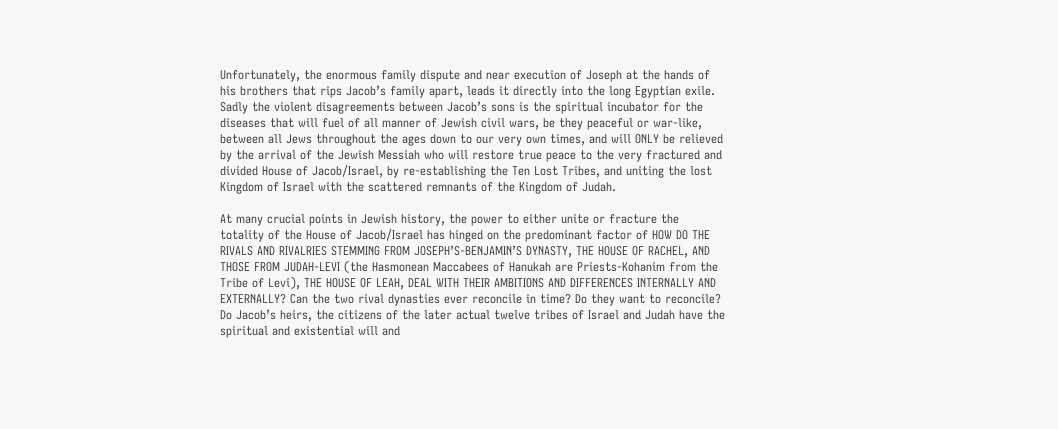Unfortunately, the enormous family dispute and near execution of Joseph at the hands of his brothers that rips Jacob’s family apart, leads it directly into the long Egyptian exile. Sadly the violent disagreements between Jacob’s sons is the spiritual incubator for the diseases that will fuel of all manner of Jewish civil wars, be they peaceful or war-like, between all Jews throughout the ages down to our very own times, and will ONLY be relieved by the arrival of the Jewish Messiah who will restore true peace to the very fractured and divided House of Jacob/Israel, by re-establishing the Ten Lost Tribes, and uniting the lost Kingdom of Israel with the scattered remnants of the Kingdom of Judah.

At many crucial points in Jewish history, the power to either unite or fracture the totality of the House of Jacob/Israel has hinged on the predominant factor of HOW DO THE RIVALS AND RIVALRIES STEMMING FROM JOSEPH’S-BENJAMIN’S DYNASTY, THE HOUSE OF RACHEL, AND THOSE FROM JUDAH-LEVI (the Hasmonean Maccabees of Hanukah are Priests-Kohanim from the Tribe of Levi), THE HOUSE OF LEAH, DEAL WITH THEIR AMBITIONS AND DIFFERENCES INTERNALLY AND EXTERNALLY? Can the two rival dynasties ever reconcile in time? Do they want to reconcile? Do Jacob’s heirs, the citizens of the later actual twelve tribes of Israel and Judah have the spiritual and existential will and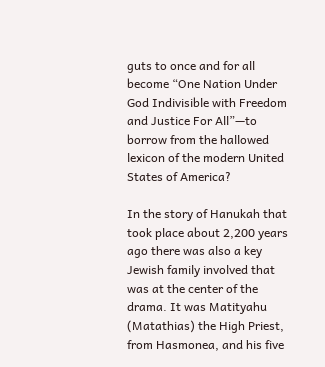guts to once and for all become “One Nation Under God Indivisible with Freedom and Justice For All”—to borrow from the hallowed lexicon of the modern United States of America?

In the story of Hanukah that took place about 2,200 years ago there was also a key Jewish family involved that was at the center of the drama. It was Matityahu (Matathias) the High Priest, from Hasmonea, and his five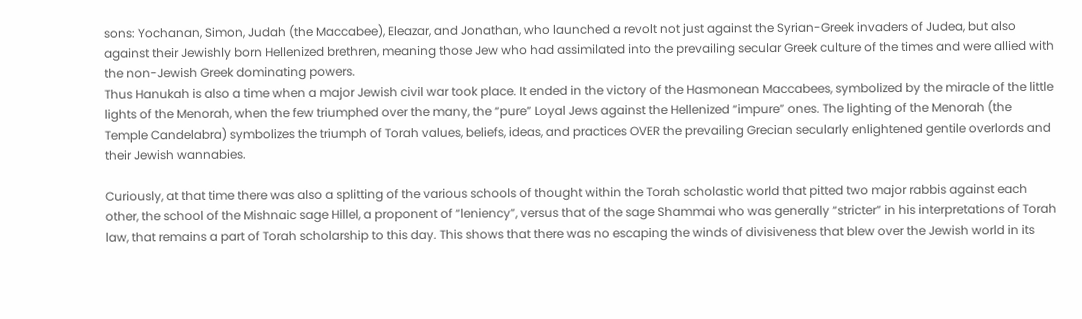sons: Yochanan, Simon, Judah (the Maccabee), Eleazar, and Jonathan, who launched a revolt not just against the Syrian-Greek invaders of Judea, but also against their Jewishly born Hellenized brethren, meaning those Jew who had assimilated into the prevailing secular Greek culture of the times and were allied with the non-Jewish Greek dominating powers.
Thus Hanukah is also a time when a major Jewish civil war took place. It ended in the victory of the Hasmonean Maccabees, symbolized by the miracle of the little lights of the Menorah, when the few triumphed over the many, the “pure” Loyal Jews against the Hellenized “impure” ones. The lighting of the Menorah (the Temple Candelabra) symbolizes the triumph of Torah values, beliefs, ideas, and practices OVER the prevailing Grecian secularly enlightened gentile overlords and their Jewish wannabies.

Curiously, at that time there was also a splitting of the various schools of thought within the Torah scholastic world that pitted two major rabbis against each other, the school of the Mishnaic sage Hillel, a proponent of “leniency”, versus that of the sage Shammai who was generally “stricter” in his interpretations of Torah law, that remains a part of Torah scholarship to this day. This shows that there was no escaping the winds of divisiveness that blew over the Jewish world in its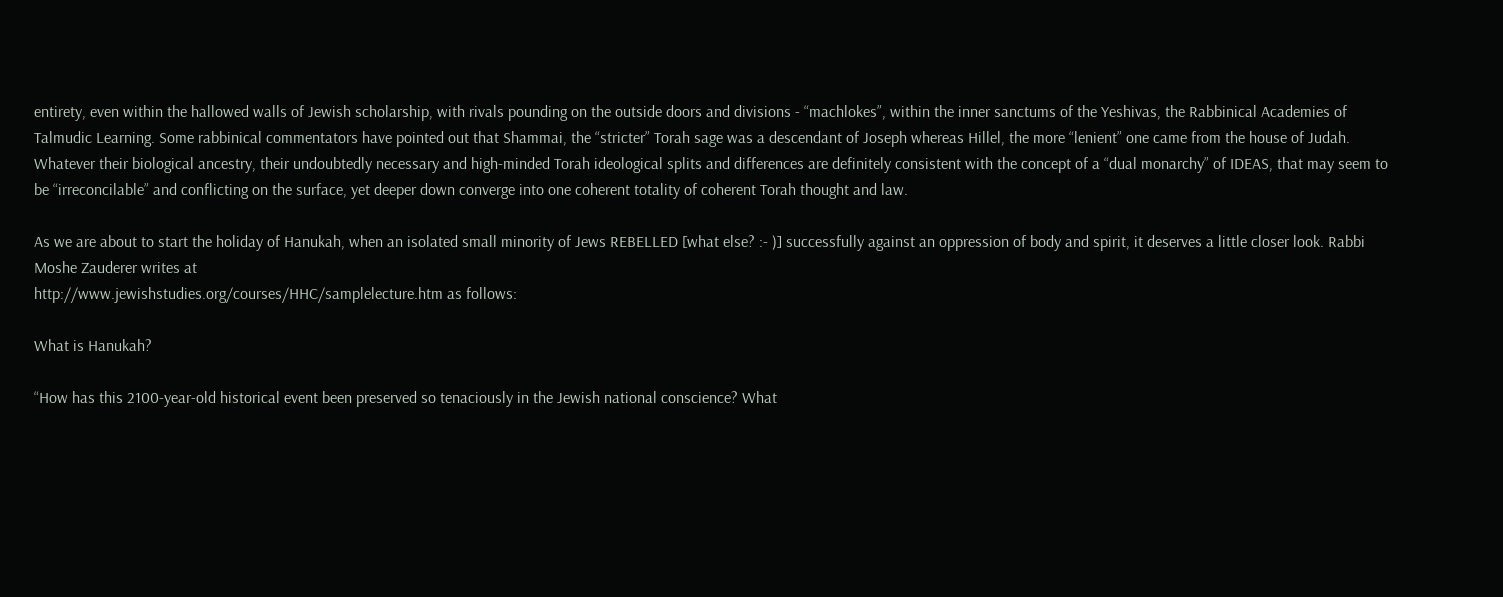entirety, even within the hallowed walls of Jewish scholarship, with rivals pounding on the outside doors and divisions - “machlokes”, within the inner sanctums of the Yeshivas, the Rabbinical Academies of Talmudic Learning. Some rabbinical commentators have pointed out that Shammai, the “stricter” Torah sage was a descendant of Joseph whereas Hillel, the more “lenient” one came from the house of Judah. Whatever their biological ancestry, their undoubtedly necessary and high-minded Torah ideological splits and differences are definitely consistent with the concept of a “dual monarchy” of IDEAS, that may seem to be “irreconcilable” and conflicting on the surface, yet deeper down converge into one coherent totality of coherent Torah thought and law.

As we are about to start the holiday of Hanukah, when an isolated small minority of Jews REBELLED [what else? :- )] successfully against an oppression of body and spirit, it deserves a little closer look. Rabbi Moshe Zauderer writes at
http://www.jewishstudies.org/courses/HHC/samplelecture.htm as follows:

What is Hanukah?

“How has this 2100-year-old historical event been preserved so tenaciously in the Jewish national conscience? What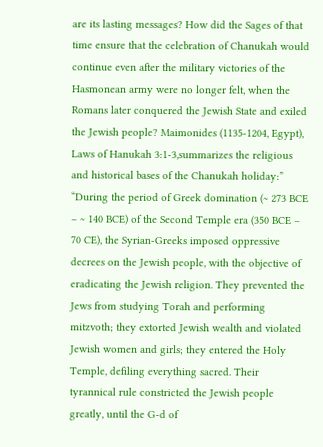are its lasting messages? How did the Sages of that time ensure that the celebration of Chanukah would continue even after the military victories of the Hasmonean army were no longer felt, when the Romans later conquered the Jewish State and exiled the Jewish people? Maimonides (1135-1204, Egypt), Laws of Hanukah 3:1-3,summarizes the religious and historical bases of the Chanukah holiday:”
“During the period of Greek domination (~ 273 BCE – ~ 140 BCE) of the Second Temple era (350 BCE – 70 CE), the Syrian-Greeks imposed oppressive decrees on the Jewish people, with the objective of eradicating the Jewish religion. They prevented the Jews from studying Torah and performing mitzvoth; they extorted Jewish wealth and violated Jewish women and girls; they entered the Holy Temple, defiling everything sacred. Their tyrannical rule constricted the Jewish people greatly, until the G-d of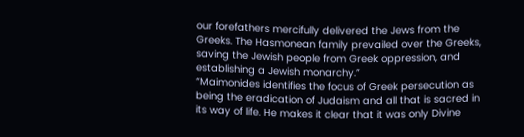our forefathers mercifully delivered the Jews from the Greeks. The Hasmonean family prevailed over the Greeks, saving the Jewish people from Greek oppression, and establishing a Jewish monarchy.”
“Maimonides identifies the focus of Greek persecution as being the eradication of Judaism and all that is sacred in its way of life. He makes it clear that it was only Divine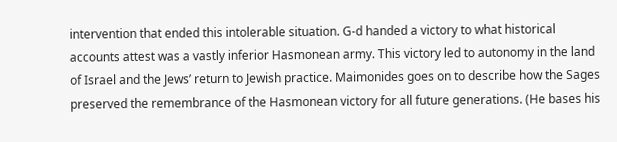intervention that ended this intolerable situation. G-d handed a victory to what historical accounts attest was a vastly inferior Hasmonean army. This victory led to autonomy in the land of Israel and the Jews’ return to Jewish practice. Maimonides goes on to describe how the Sages preserved the remembrance of the Hasmonean victory for all future generations. (He bases his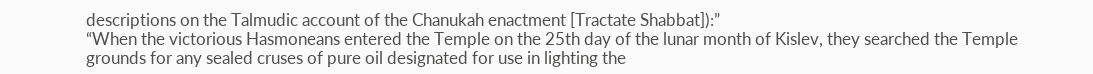descriptions on the Talmudic account of the Chanukah enactment [Tractate Shabbat]):”
“When the victorious Hasmoneans entered the Temple on the 25th day of the lunar month of Kislev, they searched the Temple grounds for any sealed cruses of pure oil designated for use in lighting the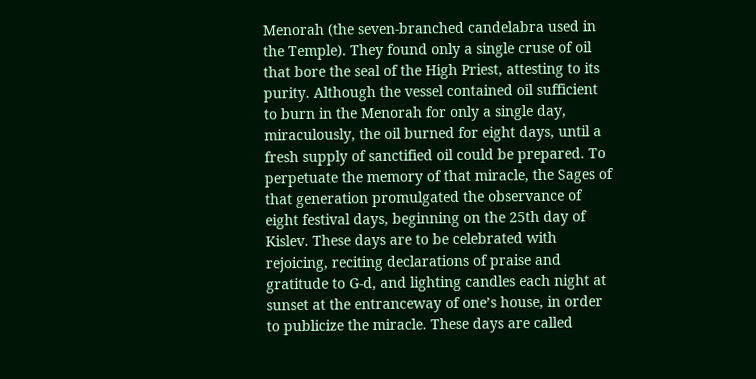Menorah (the seven-branched candelabra used in the Temple). They found only a single cruse of oil that bore the seal of the High Priest, attesting to its purity. Although the vessel contained oil sufficient to burn in the Menorah for only a single day, miraculously, the oil burned for eight days, until a fresh supply of sanctified oil could be prepared. To perpetuate the memory of that miracle, the Sages of that generation promulgated the observance of eight festival days, beginning on the 25th day of Kislev. These days are to be celebrated with rejoicing, reciting declarations of praise and gratitude to G-d, and lighting candles each night at sunset at the entranceway of one’s house, in order to publicize the miracle. These days are called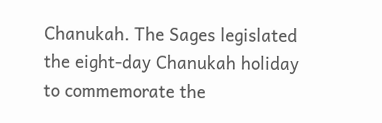Chanukah. The Sages legislated the eight-day Chanukah holiday to commemorate the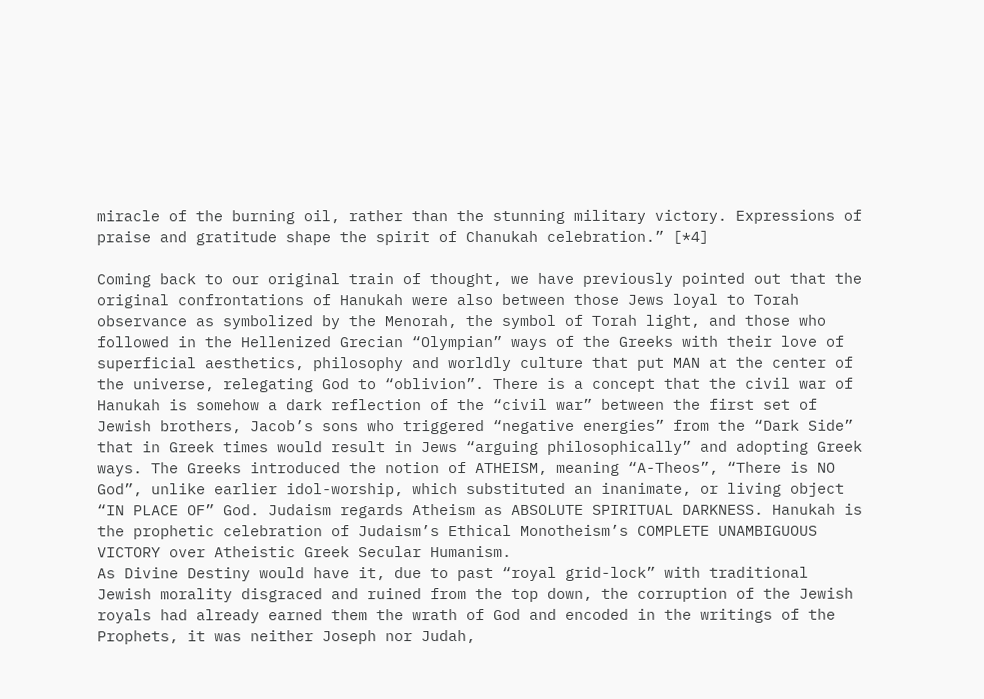miracle of the burning oil, rather than the stunning military victory. Expressions of praise and gratitude shape the spirit of Chanukah celebration.” [*4]

Coming back to our original train of thought, we have previously pointed out that the original confrontations of Hanukah were also between those Jews loyal to Torah observance as symbolized by the Menorah, the symbol of Torah light, and those who followed in the Hellenized Grecian “Olympian” ways of the Greeks with their love of superficial aesthetics, philosophy and worldly culture that put MAN at the center of the universe, relegating God to “oblivion”. There is a concept that the civil war of Hanukah is somehow a dark reflection of the “civil war” between the first set of Jewish brothers, Jacob’s sons who triggered “negative energies” from the “Dark Side” that in Greek times would result in Jews “arguing philosophically” and adopting Greek ways. The Greeks introduced the notion of ATHEISM, meaning “A-Theos”, “There is NO God”, unlike earlier idol-worship, which substituted an inanimate, or living object “IN PLACE OF” God. Judaism regards Atheism as ABSOLUTE SPIRITUAL DARKNESS. Hanukah is the prophetic celebration of Judaism’s Ethical Monotheism’s COMPLETE UNAMBIGUOUS VICTORY over Atheistic Greek Secular Humanism.
As Divine Destiny would have it, due to past “royal grid-lock” with traditional Jewish morality disgraced and ruined from the top down, the corruption of the Jewish royals had already earned them the wrath of God and encoded in the writings of the Prophets, it was neither Joseph nor Judah,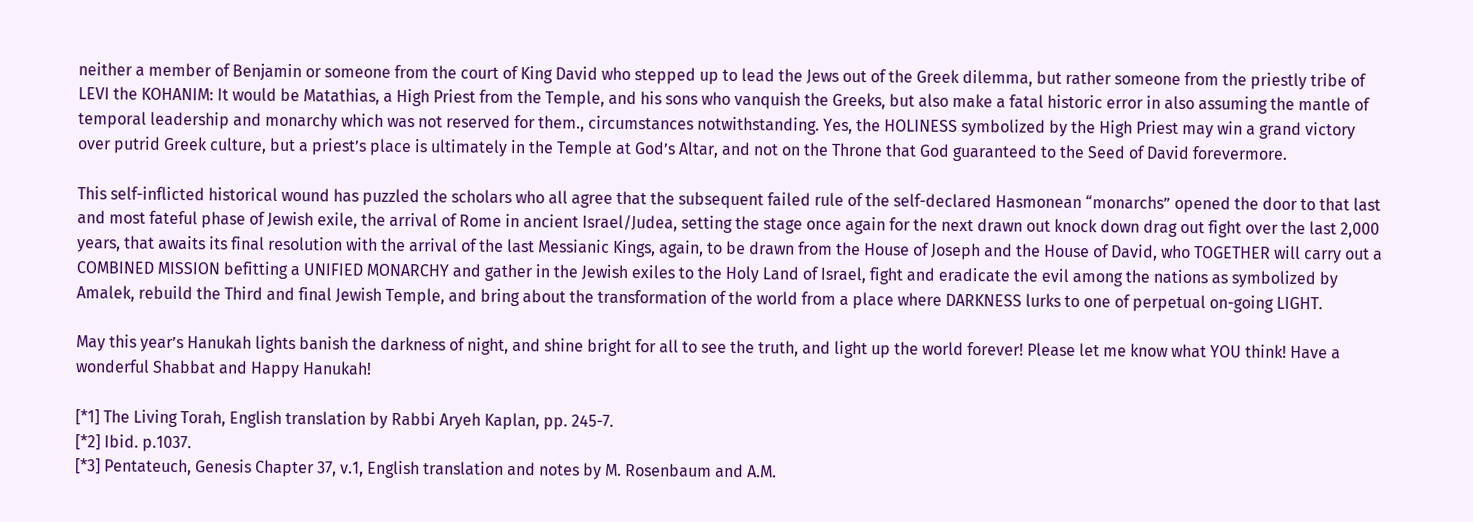neither a member of Benjamin or someone from the court of King David who stepped up to lead the Jews out of the Greek dilemma, but rather someone from the priestly tribe of LEVI the KOHANIM: It would be Matathias, a High Priest from the Temple, and his sons who vanquish the Greeks, but also make a fatal historic error in also assuming the mantle of temporal leadership and monarchy which was not reserved for them., circumstances notwithstanding. Yes, the HOLINESS symbolized by the High Priest may win a grand victory over putrid Greek culture, but a priest’s place is ultimately in the Temple at God’s Altar, and not on the Throne that God guaranteed to the Seed of David forevermore.

This self-inflicted historical wound has puzzled the scholars who all agree that the subsequent failed rule of the self-declared Hasmonean “monarchs” opened the door to that last and most fateful phase of Jewish exile, the arrival of Rome in ancient Israel/Judea, setting the stage once again for the next drawn out knock down drag out fight over the last 2,000 years, that awaits its final resolution with the arrival of the last Messianic Kings, again, to be drawn from the House of Joseph and the House of David, who TOGETHER will carry out a COMBINED MISSION befitting a UNIFIED MONARCHY and gather in the Jewish exiles to the Holy Land of Israel, fight and eradicate the evil among the nations as symbolized by Amalek, rebuild the Third and final Jewish Temple, and bring about the transformation of the world from a place where DARKNESS lurks to one of perpetual on-going LIGHT.

May this year’s Hanukah lights banish the darkness of night, and shine bright for all to see the truth, and light up the world forever! Please let me know what YOU think! Have a wonderful Shabbat and Happy Hanukah!

[*1] The Living Torah, English translation by Rabbi Aryeh Kaplan, pp. 245-7.
[*2] Ibid. p.1037.
[*3] Pentateuch, Genesis Chapter 37, v.1, English translation and notes by M. Rosenbaum and A.M.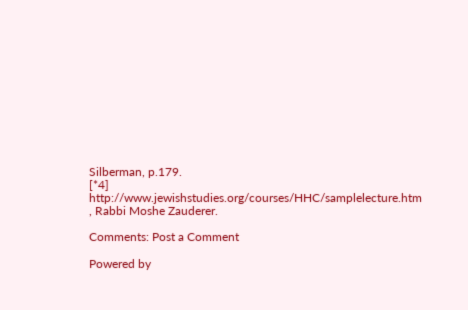Silberman, p.179.
[*4] http://www.jewishstudies.org/courses/HHC/samplelecture.htm , Rabbi Moshe Zauderer.

Comments: Post a Comment

Powered by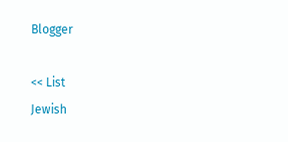Blogger

<< List
Jewish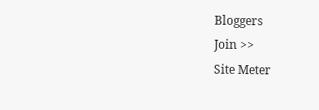Bloggers
Join >>
Site Meter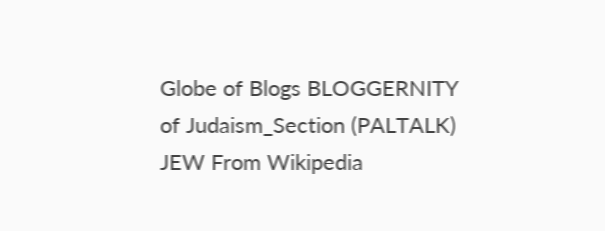Globe of Blogs BLOGGERNITY of Judaism_Section (PALTALK) JEW From Wikipedia